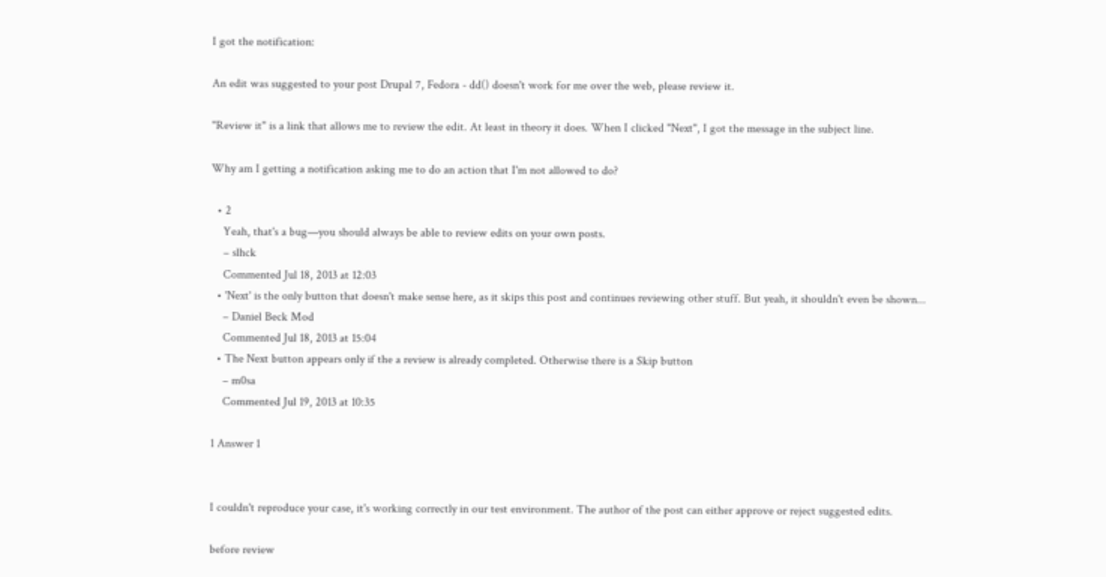I got the notification:

An edit was suggested to your post Drupal 7, Fedora - dd() doesn't work for me over the web, please review it.

"Review it" is a link that allows me to review the edit. At least in theory it does. When I clicked "Next", I got the message in the subject line.

Why am I getting a notification asking me to do an action that I'm not allowed to do?

  • 2
    Yeah, that's a bug—you should always be able to review edits on your own posts.
    – slhck
    Commented Jul 18, 2013 at 12:03
  • 'Next' is the only button that doesn't make sense here, as it skips this post and continues reviewing other stuff. But yeah, it shouldn't even be shown...
    – Daniel Beck Mod
    Commented Jul 18, 2013 at 15:04
  • The Next button appears only if the a review is already completed. Otherwise there is a Skip button
    – m0sa
    Commented Jul 19, 2013 at 10:35

1 Answer 1


I couldn't reproduce your case, it's working correctly in our test environment. The author of the post can either approve or reject suggested edits.

before review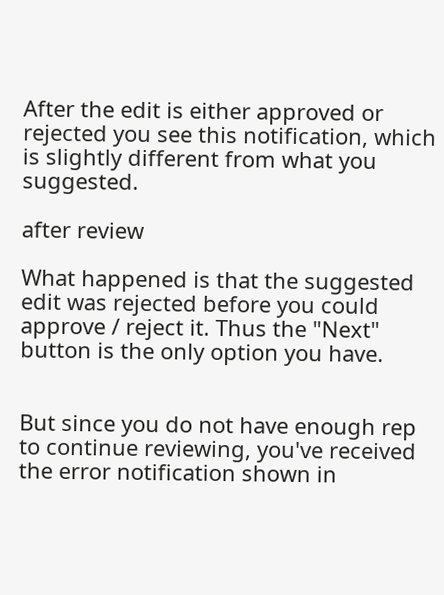After the edit is either approved or rejected you see this notification, which is slightly different from what you suggested.

after review

What happened is that the suggested edit was rejected before you could approve / reject it. Thus the "Next" button is the only option you have.


But since you do not have enough rep to continue reviewing, you've received the error notification shown in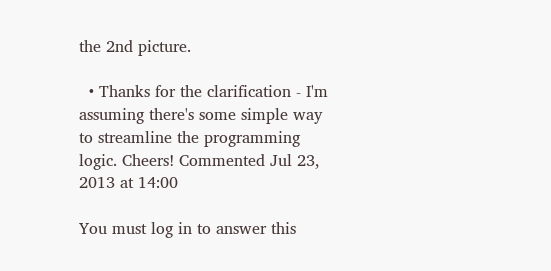the 2nd picture.

  • Thanks for the clarification - I'm assuming there's some simple way to streamline the programming logic. Cheers! Commented Jul 23, 2013 at 14:00

You must log in to answer this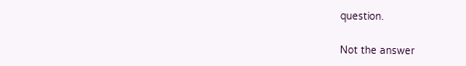question.

Not the answer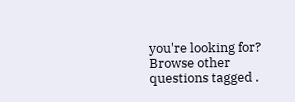you're looking for? Browse other questions tagged .